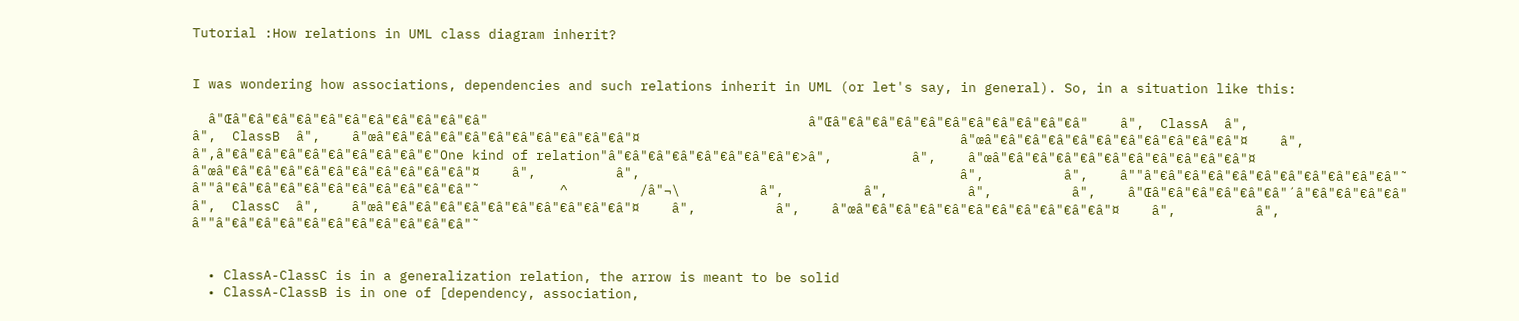Tutorial :How relations in UML class diagram inherit?


I was wondering how associations, dependencies and such relations inherit in UML (or let's say, in general). So, in a situation like this:

  â"Œâ"€â"€â"€â"€â"€â"€â"€â"€â"€â"€â"                                        â"Œâ"€â"€â"€â"€â"€â"€â"€â"€â"€â"€â"    â"‚  ClassA  â"‚                                        â"‚  ClassB  â"‚    â"œâ"€â"€â"€â"€â"€â"€â"€â"€â"€â"€â"¤                                        â"œâ"€â"€â"€â"€â"€â"€â"€â"€â"€â"€â"¤    â"‚          â"‚â"€â"€â"€â"€â"€â"€â"€â"€â"€"One kind of relation"â"€â"€â"€â"€â"€â"€â"€â"€>â"‚          â"‚    â"œâ"€â"€â"€â"€â"€â"€â"€â"€â"€â"€â"¤                                        â"œâ"€â"€â"€â"€â"€â"€â"€â"€â"€â"€â"¤    â"‚          â"‚                                        â"‚          â"‚    â""â"€â"€â"€â"€â"€â"€â"€â"€â"€â"€â"˜                                        â""â"€â"€â"€â"€â"€â"€â"€â"€â"€â"€â"˜          ^         /â"¬\          â"‚          â"‚          â"‚          â"‚    â"Œâ"€â"€â"€â"€â"€â"´â"€â"€â"€â"€â"    â"‚  ClassC  â"‚    â"œâ"€â"€â"€â"€â"€â"€â"€â"€â"€â"€â"¤    â"‚          â"‚    â"œâ"€â"€â"€â"€â"€â"€â"€â"€â"€â"€â"¤    â"‚          â"‚    â""â"€â"€â"€â"€â"€â"€â"€â"€â"€â"€â"˜


  • ClassA-ClassC is in a generalization relation, the arrow is meant to be solid
  • ClassA-ClassB is in one of [dependency, association,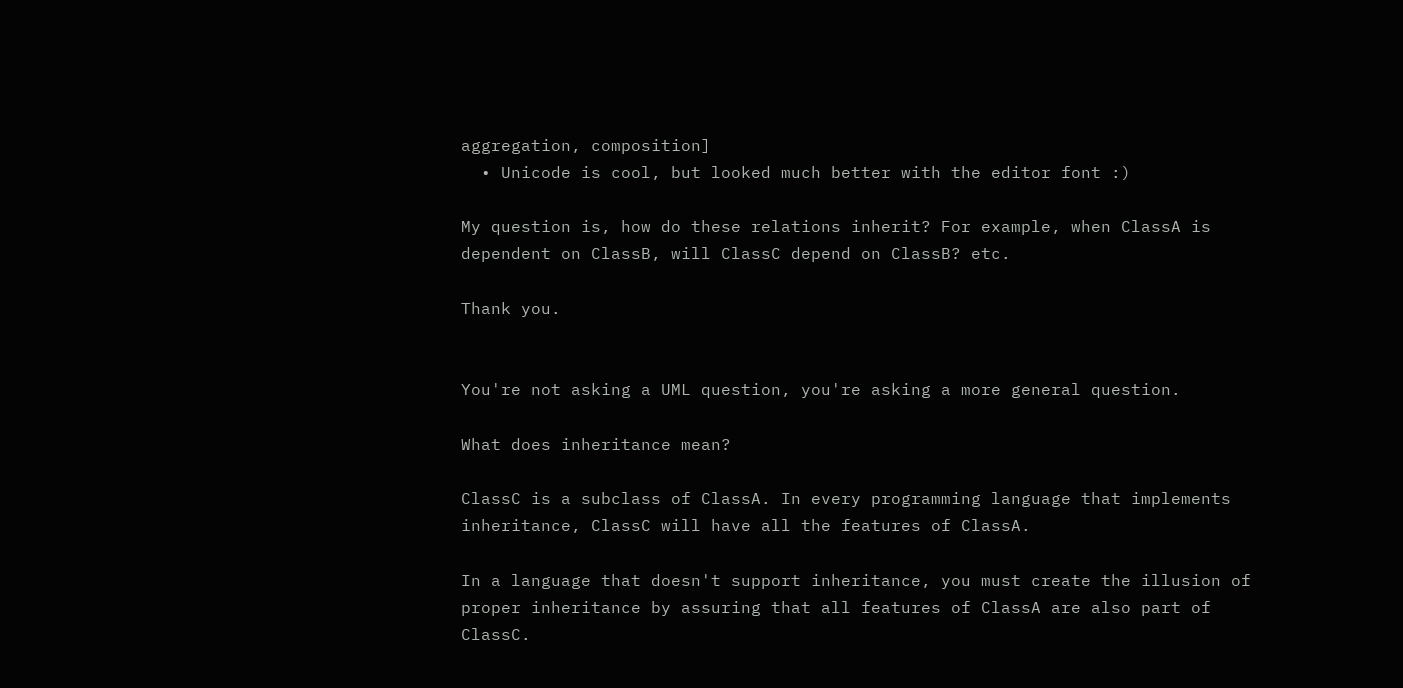aggregation, composition]
  • Unicode is cool, but looked much better with the editor font :)

My question is, how do these relations inherit? For example, when ClassA is dependent on ClassB, will ClassC depend on ClassB? etc.

Thank you.


You're not asking a UML question, you're asking a more general question.

What does inheritance mean?

ClassC is a subclass of ClassA. In every programming language that implements inheritance, ClassC will have all the features of ClassA.

In a language that doesn't support inheritance, you must create the illusion of proper inheritance by assuring that all features of ClassA are also part of ClassC.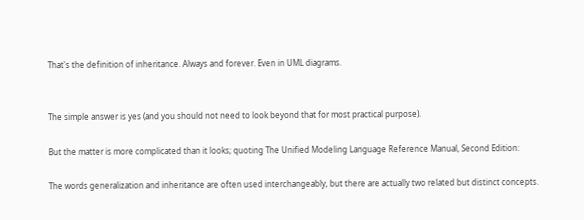That's the definition of inheritance. Always and forever. Even in UML diagrams.


The simple answer is yes (and you should not need to look beyond that for most practical purpose).

But the matter is more complicated than it looks; quoting The Unified Modeling Language Reference Manual, Second Edition:

The words generalization and inheritance are often used interchangeably, but there are actually two related but distinct concepts.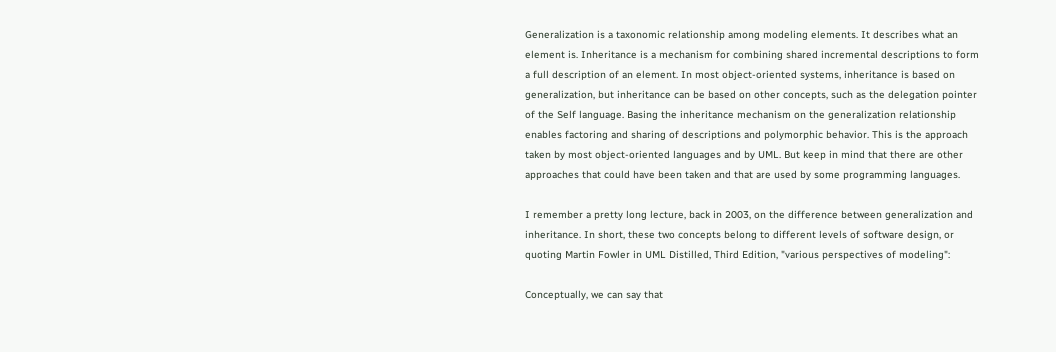Generalization is a taxonomic relationship among modeling elements. It describes what an element is. Inheritance is a mechanism for combining shared incremental descriptions to form a full description of an element. In most object-oriented systems, inheritance is based on generalization, but inheritance can be based on other concepts, such as the delegation pointer of the Self language. Basing the inheritance mechanism on the generalization relationship enables factoring and sharing of descriptions and polymorphic behavior. This is the approach taken by most object-oriented languages and by UML. But keep in mind that there are other approaches that could have been taken and that are used by some programming languages.

I remember a pretty long lecture, back in 2003, on the difference between generalization and inheritance. In short, these two concepts belong to different levels of software design, or quoting Martin Fowler in UML Distilled, Third Edition, "various perspectives of modeling":

Conceptually, we can say that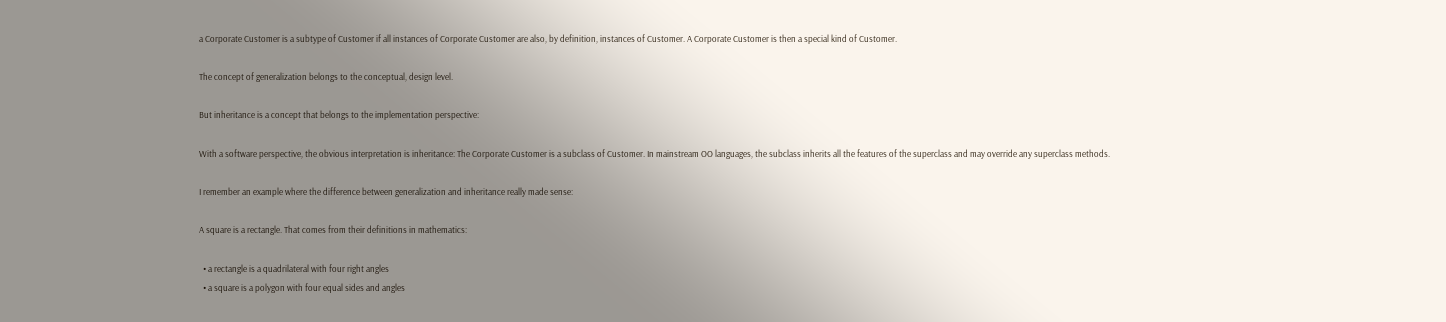a Corporate Customer is a subtype of Customer if all instances of Corporate Customer are also, by definition, instances of Customer. A Corporate Customer is then a special kind of Customer.

The concept of generalization belongs to the conceptual, design level.

But inheritance is a concept that belongs to the implementation perspective:

With a software perspective, the obvious interpretation is inheritance: The Corporate Customer is a subclass of Customer. In mainstream OO languages, the subclass inherits all the features of the superclass and may override any superclass methods.

I remember an example where the difference between generalization and inheritance really made sense:

A square is a rectangle. That comes from their definitions in mathematics:

  • a rectangle is a quadrilateral with four right angles
  • a square is a polygon with four equal sides and angles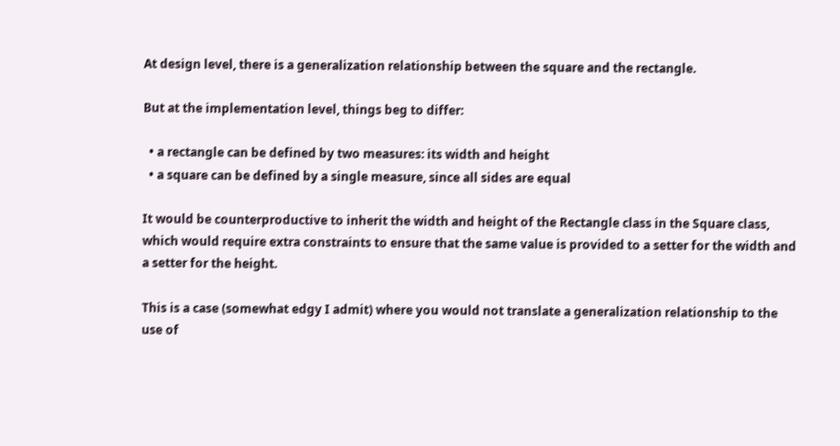At design level, there is a generalization relationship between the square and the rectangle.

But at the implementation level, things beg to differ:

  • a rectangle can be defined by two measures: its width and height
  • a square can be defined by a single measure, since all sides are equal

It would be counterproductive to inherit the width and height of the Rectangle class in the Square class, which would require extra constraints to ensure that the same value is provided to a setter for the width and a setter for the height.

This is a case (somewhat edgy I admit) where you would not translate a generalization relationship to the use of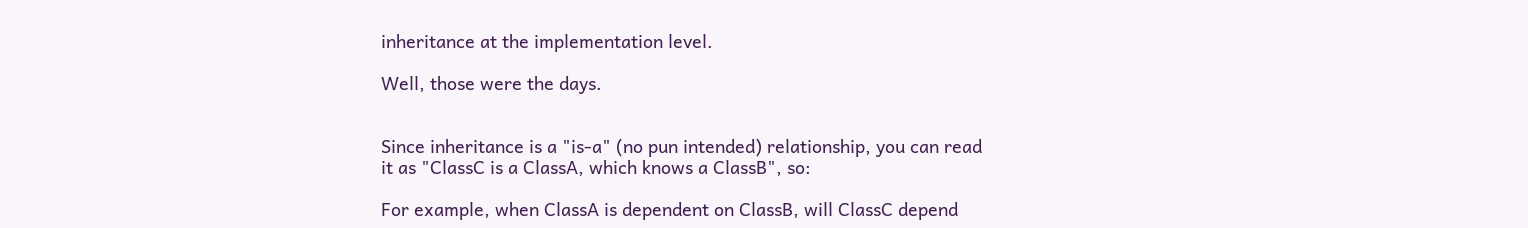inheritance at the implementation level.

Well, those were the days.


Since inheritance is a "is-a" (no pun intended) relationship, you can read it as "ClassC is a ClassA, which knows a ClassB", so:

For example, when ClassA is dependent on ClassB, will ClassC depend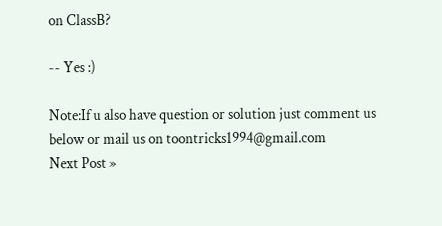on ClassB?

-- Yes :)

Note:If u also have question or solution just comment us below or mail us on toontricks1994@gmail.com
Next Post »